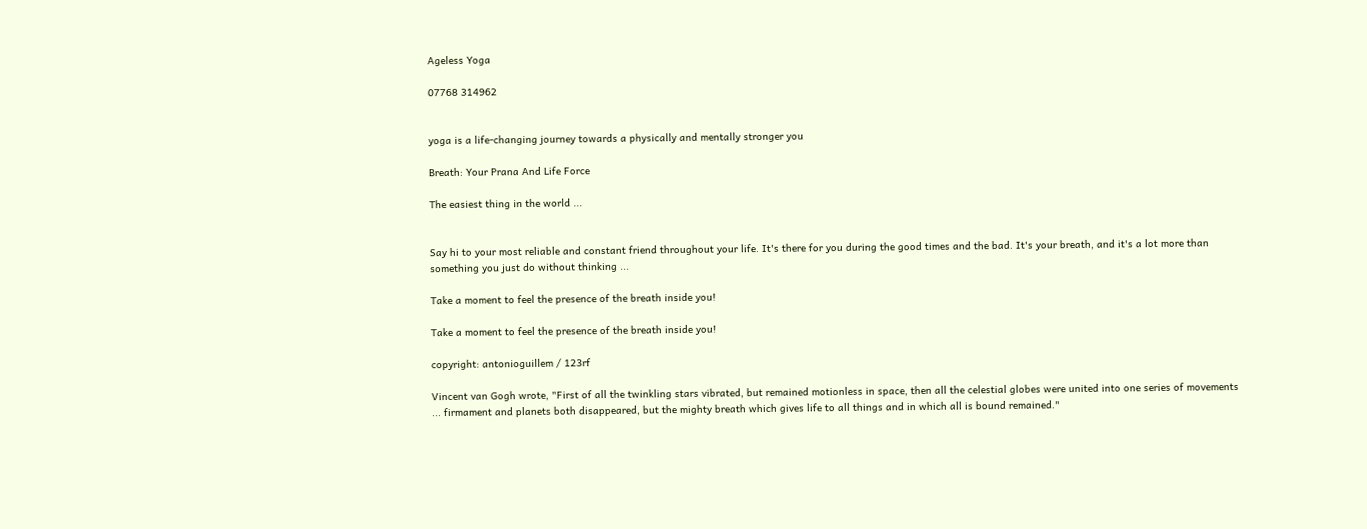Ageless Yoga

07768 314962


yoga is a life-changing journey towards a physically and mentally stronger you

Breath: Your Prana And Life Force

The easiest thing in the world ...


Say hi to your most reliable and constant friend throughout your life. It's there for you during the good times and the bad. It's your breath, and it's a lot more than something you just do without thinking ...

Take a moment to feel the presence of the breath inside you!

Take a moment to feel the presence of the breath inside you!

copyright: antonioguillem / 123rf

Vincent van Gogh wrote, "First of all the twinkling stars vibrated, but remained motionless in space, then all the celestial globes were united into one series of movements ... firmament and planets both disappeared, but the mighty breath which gives life to all things and in which all is bound remained."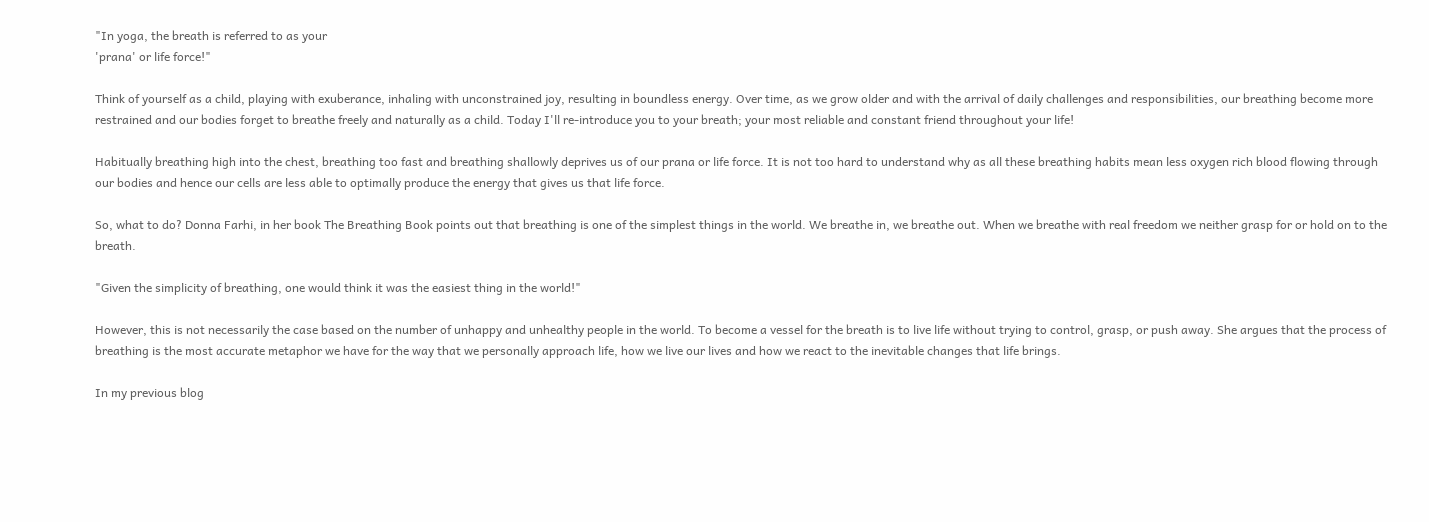"In yoga, the breath is referred to as your
'prana' or life force!"

Think of yourself as a child, playing with exuberance, inhaling with unconstrained joy, resulting in boundless energy. Over time, as we grow older and with the arrival of daily challenges and responsibilities, our breathing become more restrained and our bodies forget to breathe freely and naturally as a child. Today I'll re-introduce you to your breath; your most reliable and constant friend throughout your life!

Habitually breathing high into the chest, breathing too fast and breathing shallowly deprives us of our prana or life force. It is not too hard to understand why as all these breathing habits mean less oxygen rich blood flowing through our bodies and hence our cells are less able to optimally produce the energy that gives us that life force.

So, what to do? Donna Farhi, in her book The Breathing Book points out that breathing is one of the simplest things in the world. We breathe in, we breathe out. When we breathe with real freedom we neither grasp for or hold on to the breath.

"Given the simplicity of breathing, one would think it was the easiest thing in the world!"

However, this is not necessarily the case based on the number of unhappy and unhealthy people in the world. To become a vessel for the breath is to live life without trying to control, grasp, or push away. She argues that the process of breathing is the most accurate metaphor we have for the way that we personally approach life, how we live our lives and how we react to the inevitable changes that life brings.

In my previous blog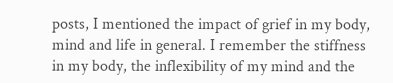posts, I mentioned the impact of grief in my body, mind and life in general. I remember the stiffness in my body, the inflexibility of my mind and the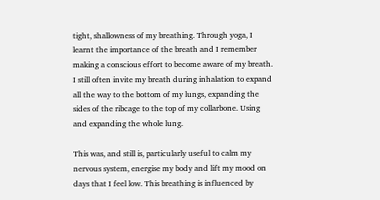tight, shallowness of my breathing. Through yoga, I learnt the importance of the breath and I remember making a conscious effort to become aware of my breath. I still often invite my breath during inhalation to expand all the way to the bottom of my lungs, expanding the sides of the ribcage to the top of my collarbone. Using and expanding the whole lung.

This was, and still is, particularly useful to calm my nervous system, energise my body and lift my mood on days that I feel low. This breathing is influenced by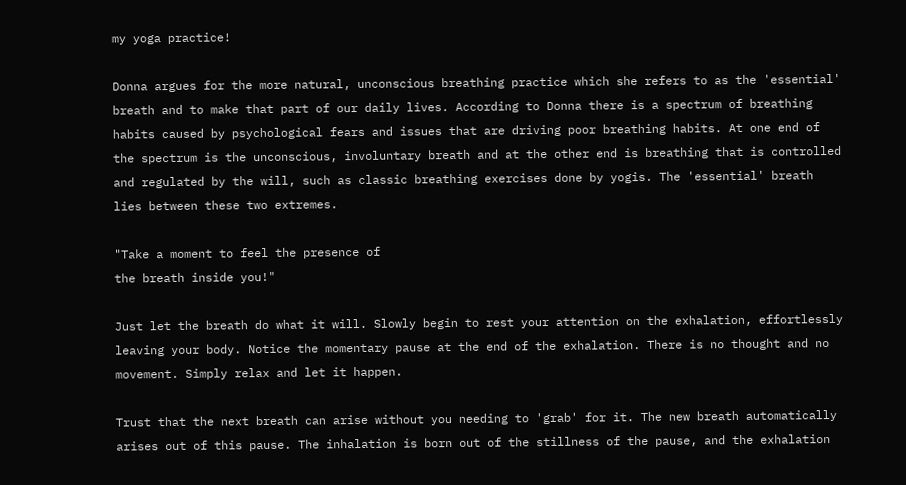my yoga practice!

Donna argues for the more natural, unconscious breathing practice which she refers to as the 'essential' breath and to make that part of our daily lives. According to Donna there is a spectrum of breathing habits caused by psychological fears and issues that are driving poor breathing habits. At one end of the spectrum is the unconscious, involuntary breath and at the other end is breathing that is controlled and regulated by the will, such as classic breathing exercises done by yogis. The 'essential' breath lies between these two extremes.

"Take a moment to feel the presence of
the breath inside you!"

Just let the breath do what it will. Slowly begin to rest your attention on the exhalation, effortlessly leaving your body. Notice the momentary pause at the end of the exhalation. There is no thought and no movement. Simply relax and let it happen.

Trust that the next breath can arise without you needing to 'grab' for it. The new breath automatically arises out of this pause. The inhalation is born out of the stillness of the pause, and the exhalation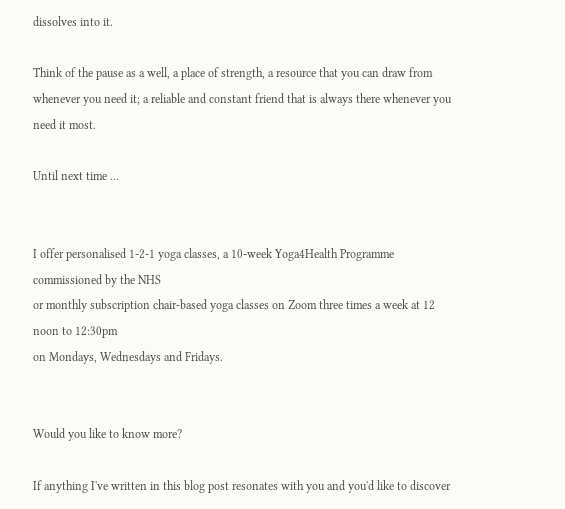dissolves into it.

Think of the pause as a well, a place of strength, a resource that you can draw from whenever you need it; a reliable and constant friend that is always there whenever you need it most.

Until next time ...


I offer personalised 1-2-1 yoga classes, a 10-week Yoga4Health Programme commissioned by the NHS
or monthly subscription chair-based yoga classes on Zoom three times a week at 12 noon to 12:30pm
on Mondays, Wednesdays and Fridays.


Would you like to know more?

If anything I've written in this blog post resonates with you and you'd like to discover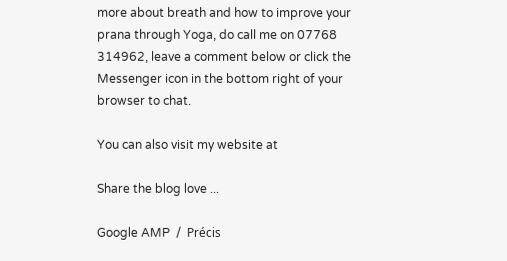more about breath and how to improve your prana through Yoga, do call me on 07768 314962, leave a comment below or click the Messenger icon in the bottom right of your browser to chat.

You can also visit my website at

Share the blog love ...

Google AMP  /  Précis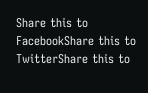Share this to FacebookShare this to TwitterShare this to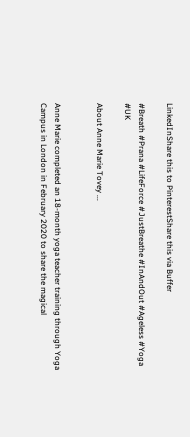LinkedInShare this to PinterestShare this via Buffer

#Breath #Prana #LifeForce #JustBreathe #InAndOut #Ageless #Yoga #UK

About Anne Marie Tovey ...


Anne Marie completed an 18-month yoga teacher training through Yoga Campus in London in February 2020 to share the magical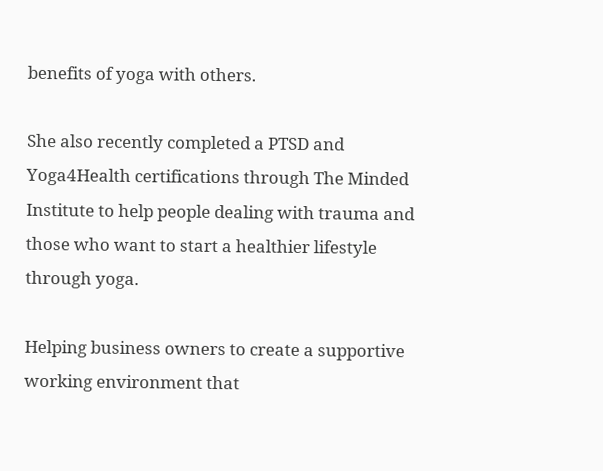benefits of yoga with others.

She also recently completed a PTSD and Yoga4Health certifications through The Minded Institute to help people dealing with trauma and those who want to start a healthier lifestyle through yoga.

Helping business owners to create a supportive working environment that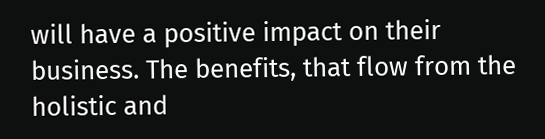will have a positive impact on their business. The benefits, that flow from the holistic and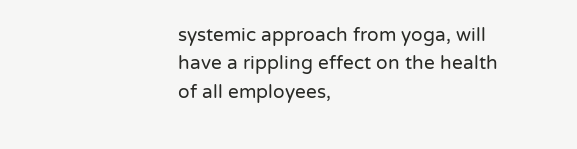systemic approach from yoga, will have a rippling effect on the health of all employees,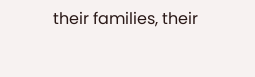their families, their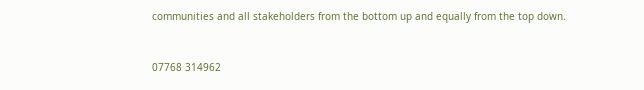communities and all stakeholders from the bottom up and equally from the top down.


07768 314962